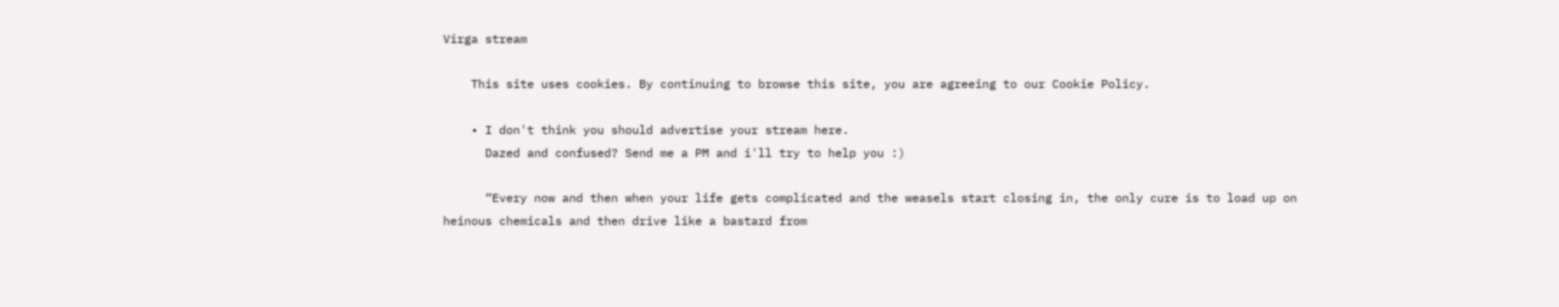Virga stream

    This site uses cookies. By continuing to browse this site, you are agreeing to our Cookie Policy.

    • I don't think you should advertise your stream here.
      Dazed and confused? Send me a PM and i'll try to help you :)

      “Every now and then when your life gets complicated and the weasels start closing in, the only cure is to load up on heinous chemicals and then drive like a bastard from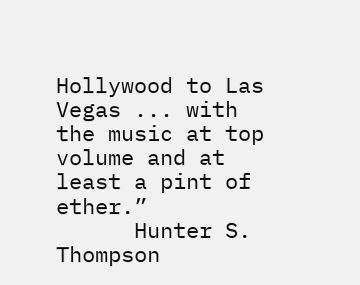Hollywood to Las Vegas ... with the music at top volume and at least a pint of ether.”
      Hunter S. Thompson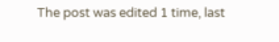The post was edited 1 time, last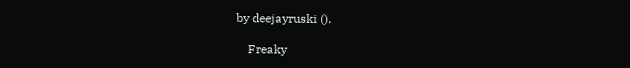by deejayruski ().

    Freaky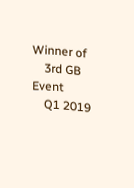Winner of
    3rd GB Event
    Q1 2019